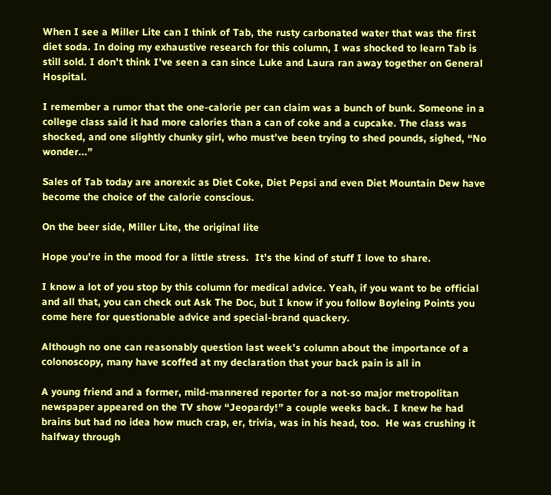When I see a Miller Lite can I think of Tab, the rusty carbonated water that was the first diet soda. In doing my exhaustive research for this column, I was shocked to learn Tab is still sold. I don’t think I’ve seen a can since Luke and Laura ran away together on General Hospital.

I remember a rumor that the one-calorie per can claim was a bunch of bunk. Someone in a college class said it had more calories than a can of coke and a cupcake. The class was shocked, and one slightly chunky girl, who must’ve been trying to shed pounds, sighed, “No wonder...”

Sales of Tab today are anorexic as Diet Coke, Diet Pepsi and even Diet Mountain Dew have become the choice of the calorie conscious.

On the beer side, Miller Lite, the original lite

Hope you’re in the mood for a little stress.  It’s the kind of stuff I love to share.

I know a lot of you stop by this column for medical advice. Yeah, if you want to be official and all that, you can check out Ask The Doc, but I know if you follow Boyleing Points you come here for questionable advice and special-brand quackery.

Although no one can reasonably question last week’s column about the importance of a colonoscopy, many have scoffed at my declaration that your back pain is all in

A young friend and a former, mild-mannered reporter for a not-so major metropolitan newspaper appeared on the TV show “Jeopardy!” a couple weeks back. I knew he had brains but had no idea how much crap, er, trivia, was in his head, too.  He was crushing it halfway through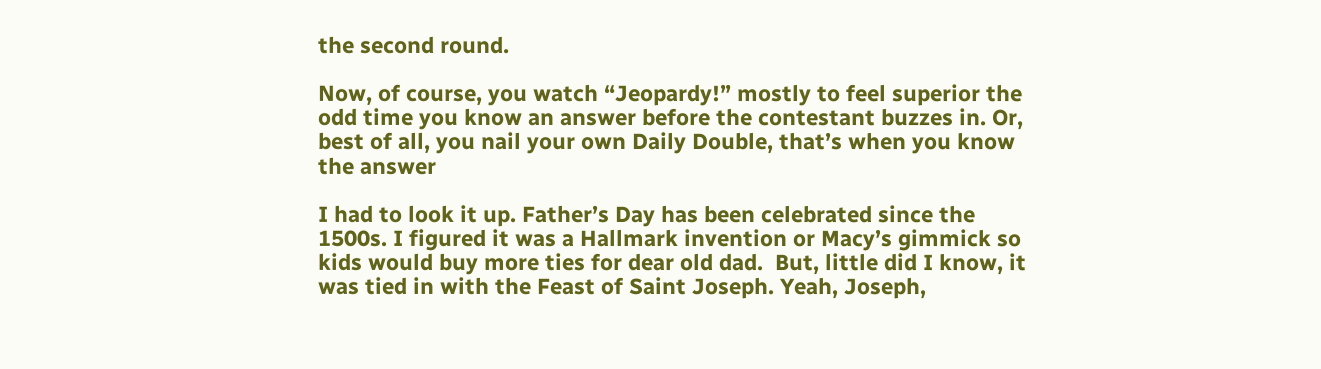the second round.

Now, of course, you watch “Jeopardy!” mostly to feel superior the odd time you know an answer before the contestant buzzes in. Or, best of all, you nail your own Daily Double, that’s when you know the answer

I had to look it up. Father’s Day has been celebrated since the 1500s. I figured it was a Hallmark invention or Macy’s gimmick so kids would buy more ties for dear old dad.  But, little did I know, it was tied in with the Feast of Saint Joseph. Yeah, Joseph,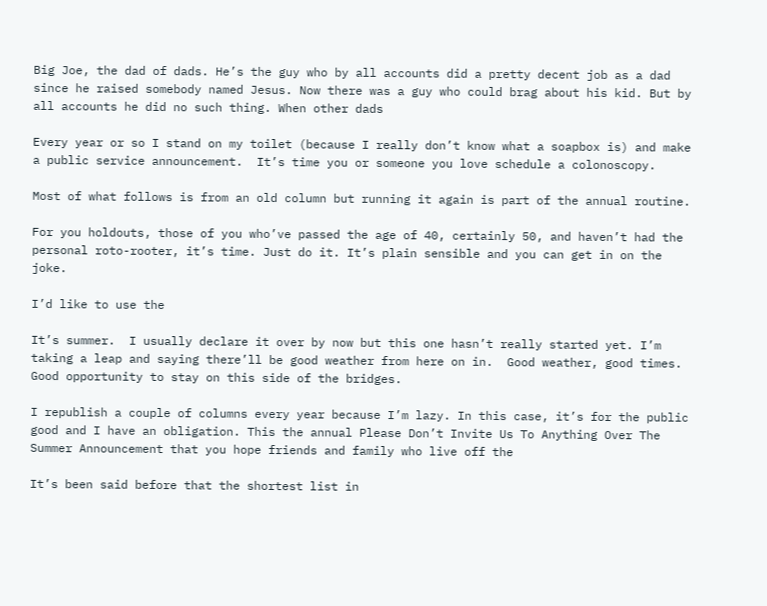Big Joe, the dad of dads. He’s the guy who by all accounts did a pretty decent job as a dad since he raised somebody named Jesus. Now there was a guy who could brag about his kid. But by all accounts he did no such thing. When other dads

Every year or so I stand on my toilet (because I really don’t know what a soapbox is) and make a public service announcement.  It’s time you or someone you love schedule a colonoscopy.

Most of what follows is from an old column but running it again is part of the annual routine.

For you holdouts, those of you who’ve passed the age of 40, certainly 50, and haven’t had the personal roto-rooter, it’s time. Just do it. It’s plain sensible and you can get in on the joke.

I’d like to use the

It’s summer.  I usually declare it over by now but this one hasn’t really started yet. I’m taking a leap and saying there’ll be good weather from here on in.  Good weather, good times. Good opportunity to stay on this side of the bridges.

I republish a couple of columns every year because I’m lazy. In this case, it’s for the public good and I have an obligation. This the annual Please Don’t Invite Us To Anything Over The Summer Announcement that you hope friends and family who live off the

It’s been said before that the shortest list in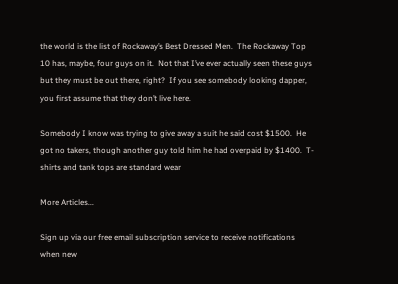the world is the list of Rockaway’s Best Dressed Men.  The Rockaway Top 10 has, maybe, four guys on it.  Not that I’ve ever actually seen these guys but they must be out there, right?  If you see somebody looking dapper, you first assume that they don’t live here.

Somebody I know was trying to give away a suit he said cost $1500.  He got no takers, though another guy told him he had overpaid by $1400.  T-shirts and tank tops are standard wear

More Articles...

Sign up via our free email subscription service to receive notifications when new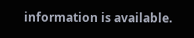information is available.